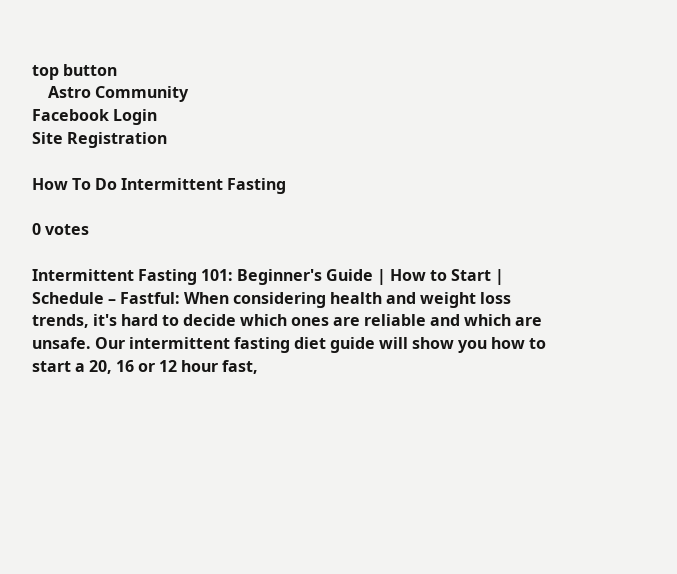top button
    Astro Community
Facebook Login
Site Registration

How To Do Intermittent Fasting

0 votes

Intermittent Fasting 101: Beginner's Guide | How to Start | Schedule – Fastful: When considering health and weight loss trends, it's hard to decide which ones are reliable and which are unsafe. Our intermittent fasting diet guide will show you how to start a 20, 16 or 12 hour fast,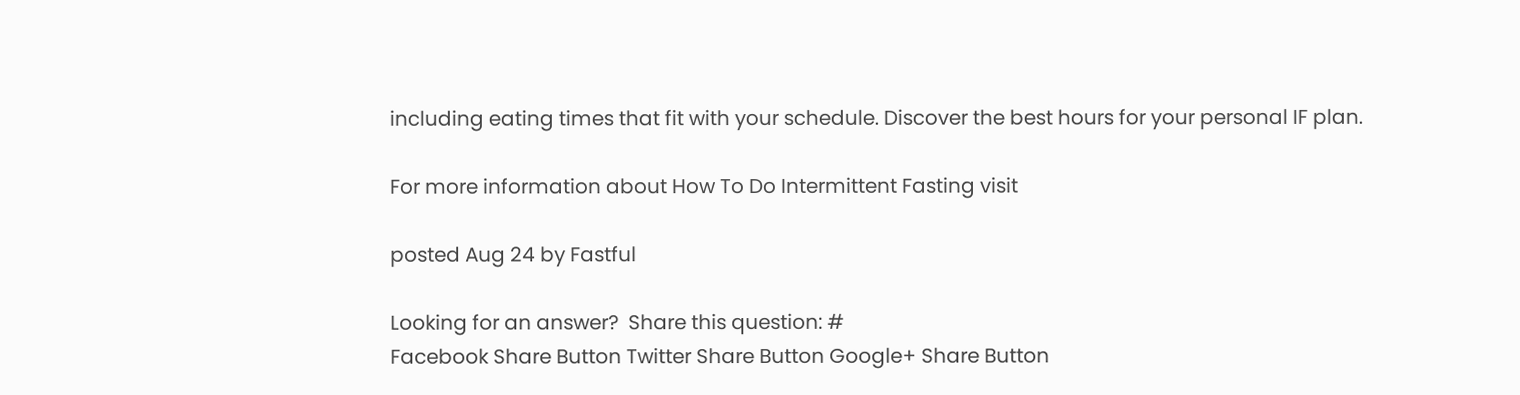including eating times that fit with your schedule. Discover the best hours for your personal IF plan.

For more information about How To Do Intermittent Fasting visit

posted Aug 24 by Fastful

Looking for an answer?  Share this question: #
Facebook Share Button Twitter Share Button Google+ Share Button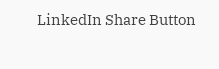LinkedIn Share Button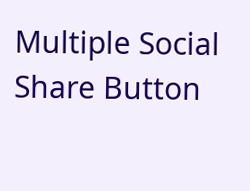Multiple Social Share Button